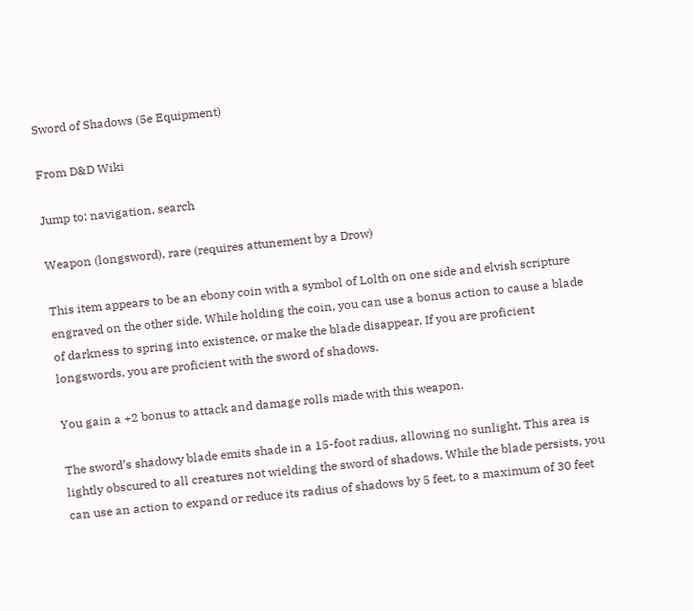Sword of Shadows (5e Equipment)

From D&D Wiki

Jump to: navigation, search

Weapon (longsword), rare (requires attunement by a Drow)

This item appears to be an ebony coin with a symbol of Lolth on one side and elvish scripture engraved on the other side. While holding the coin, you can use a bonus action to cause a blade of darkness to spring into existence, or make the blade disappear. If you are proficient longswords, you are proficient with the sword of shadows.

You gain a +2 bonus to attack and damage rolls made with this weapon.

The sword’s shadowy blade emits shade in a 15-foot radius, allowing no sunlight. This area is lightly obscured to all creatures not wielding the sword of shadows. While the blade persists, you can use an action to expand or reduce its radius of shadows by 5 feet, to a maximum of 30 feet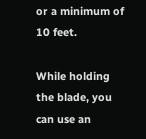or a minimum of 10 feet.

While holding the blade, you can use an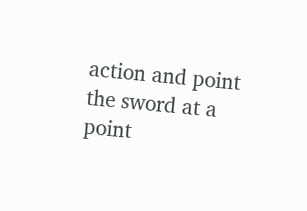action and point the sword at a point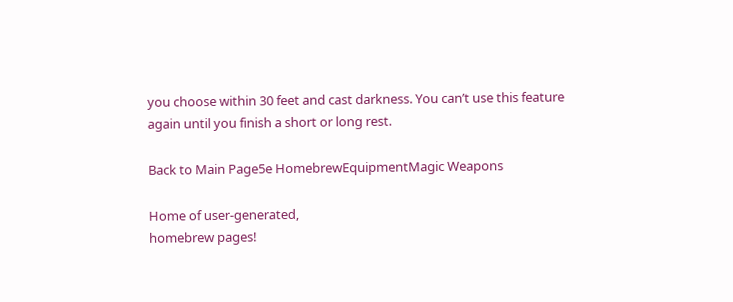you choose within 30 feet and cast darkness. You can’t use this feature again until you finish a short or long rest.

Back to Main Page5e HomebrewEquipmentMagic Weapons

Home of user-generated,
homebrew pages!